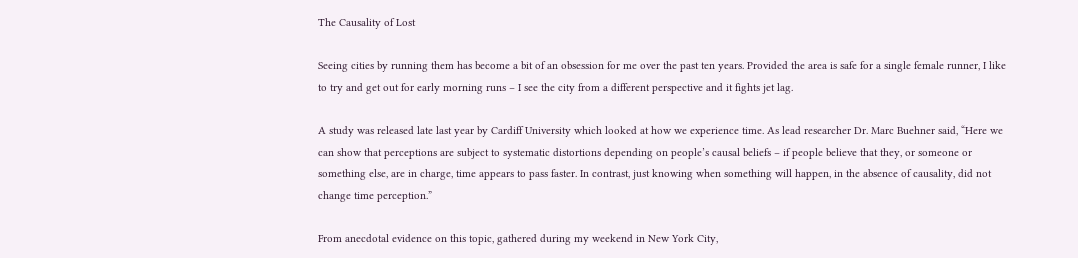The Causality of Lost

Seeing cities by running them has become a bit of an obsession for me over the past ten years. Provided the area is safe for a single female runner, I like to try and get out for early morning runs – I see the city from a different perspective and it fights jet lag.

A study was released late last year by Cardiff University which looked at how we experience time. As lead researcher Dr. Marc Buehner said, “Here we can show that perceptions are subject to systematic distortions depending on people’s causal beliefs – if people believe that they, or someone or something else, are in charge, time appears to pass faster. In contrast, just knowing when something will happen, in the absence of causality, did not change time perception.”

From anecdotal evidence on this topic, gathered during my weekend in New York City,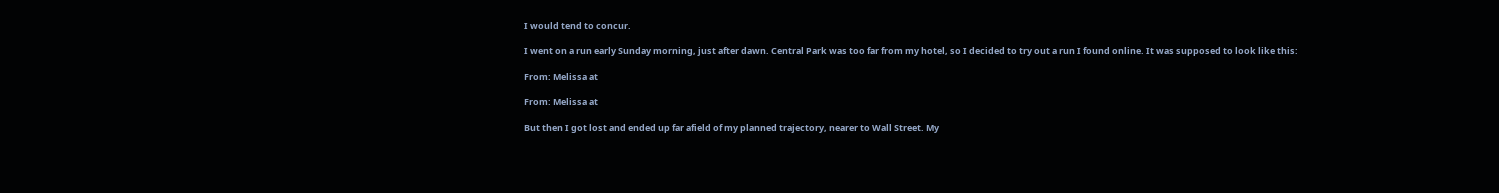I would tend to concur.

I went on a run early Sunday morning, just after dawn. Central Park was too far from my hotel, so I decided to try out a run I found online. It was supposed to look like this:

From: Melissa at

From: Melissa at

But then I got lost and ended up far afield of my planned trajectory, nearer to Wall Street. My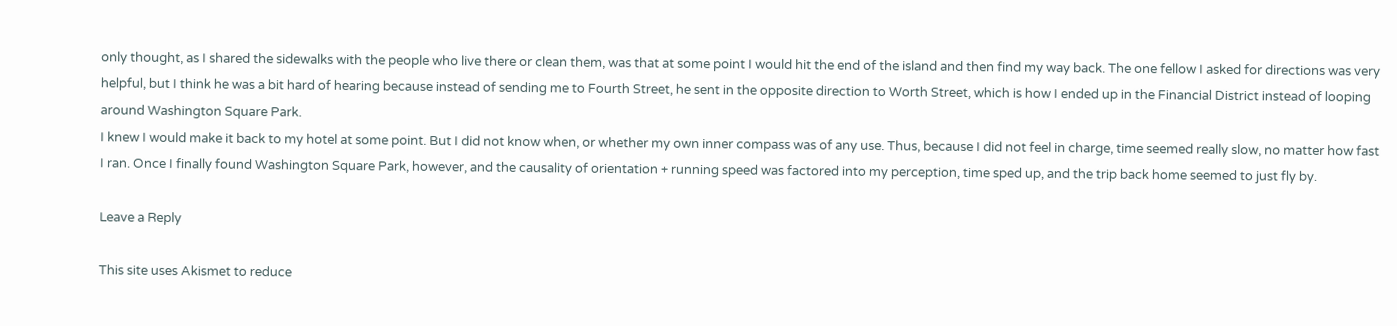only thought, as I shared the sidewalks with the people who live there or clean them, was that at some point I would hit the end of the island and then find my way back. The one fellow I asked for directions was very helpful, but I think he was a bit hard of hearing because instead of sending me to Fourth Street, he sent in the opposite direction to Worth Street, which is how I ended up in the Financial District instead of looping around Washington Square Park.
I knew I would make it back to my hotel at some point. But I did not know when, or whether my own inner compass was of any use. Thus, because I did not feel in charge, time seemed really slow, no matter how fast I ran. Once I finally found Washington Square Park, however, and the causality of orientation + running speed was factored into my perception, time sped up, and the trip back home seemed to just fly by.

Leave a Reply

This site uses Akismet to reduce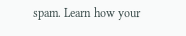spam. Learn how your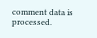comment data is processed.